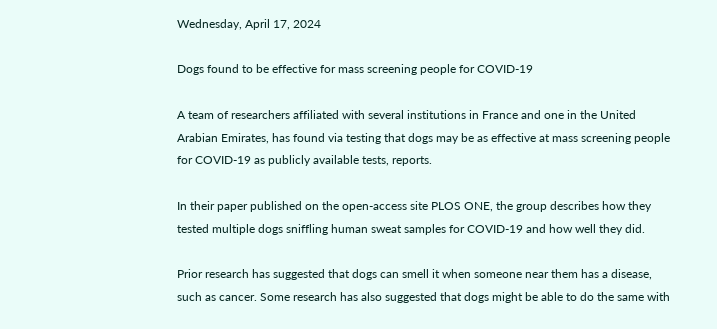Wednesday, April 17, 2024

Dogs found to be effective for mass screening people for COVID-19

A team of researchers affiliated with several institutions in France and one in the United Arabian Emirates, has found via testing that dogs may be as effective at mass screening people for COVID-19 as publicly available tests, reports.

In their paper published on the open-access site PLOS ONE, the group describes how they tested multiple dogs sniffling human sweat samples for COVID-19 and how well they did.

Prior research has suggested that dogs can smell it when someone near them has a disease, such as cancer. Some research has also suggested that dogs might be able to do the same with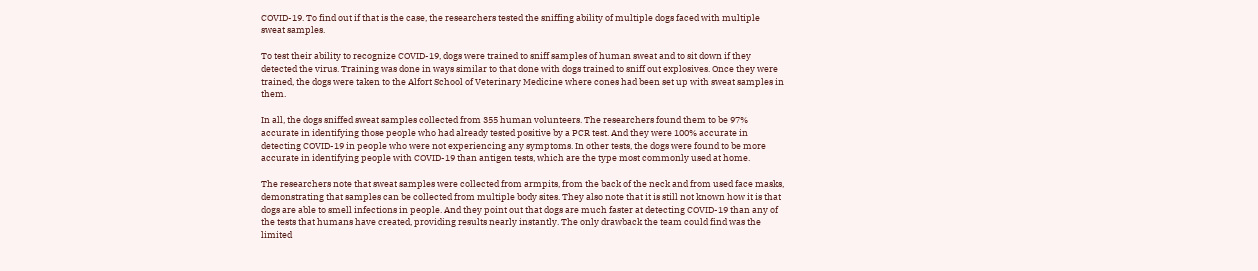COVID-19. To find out if that is the case, the researchers tested the sniffing ability of multiple dogs faced with multiple sweat samples.

To test their ability to recognize COVID-19, dogs were trained to sniff samples of human sweat and to sit down if they detected the virus. Training was done in ways similar to that done with dogs trained to sniff out explosives. Once they were trained, the dogs were taken to the Alfort School of Veterinary Medicine where cones had been set up with sweat samples in them.

In all, the dogs sniffed sweat samples collected from 355 human volunteers. The researchers found them to be 97% accurate in identifying those people who had already tested positive by a PCR test. And they were 100% accurate in detecting COVID-19 in people who were not experiencing any symptoms. In other tests, the dogs were found to be more accurate in identifying people with COVID-19 than antigen tests, which are the type most commonly used at home.

The researchers note that sweat samples were collected from armpits, from the back of the neck and from used face masks, demonstrating that samples can be collected from multiple body sites. They also note that it is still not known how it is that dogs are able to smell infections in people. And they point out that dogs are much faster at detecting COVID-19 than any of the tests that humans have created, providing results nearly instantly. The only drawback the team could find was the limited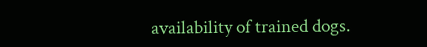availability of trained dogs.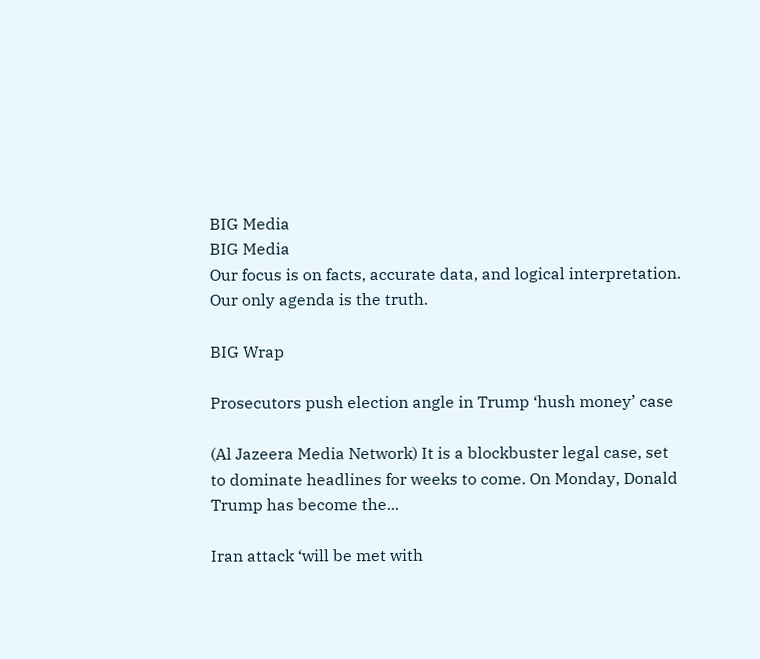BIG Media
BIG Media
Our focus is on facts, accurate data, and logical interpretation. Our only agenda is the truth.

BIG Wrap

Prosecutors push election angle in Trump ‘hush money’ case

(Al Jazeera Media Network) It is a blockbuster legal case, set to dominate headlines for weeks to come. On Monday, Donald Trump has become the...

Iran attack ‘will be met with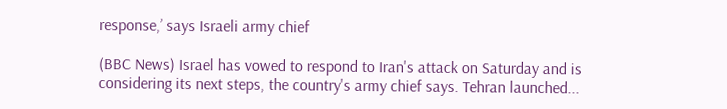response,’ says Israeli army chief

(BBC News) Israel has vowed to respond to Iran's attack on Saturday and is considering its next steps, the country's army chief says. Tehran launched...